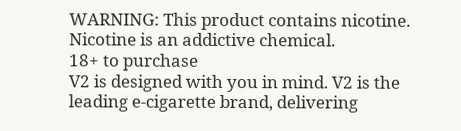WARNING: This product contains nicotine.
Nicotine is an addictive chemical.
18+ to purchase
V2 is designed with you in mind. V2 is the leading e-cigarette brand, delivering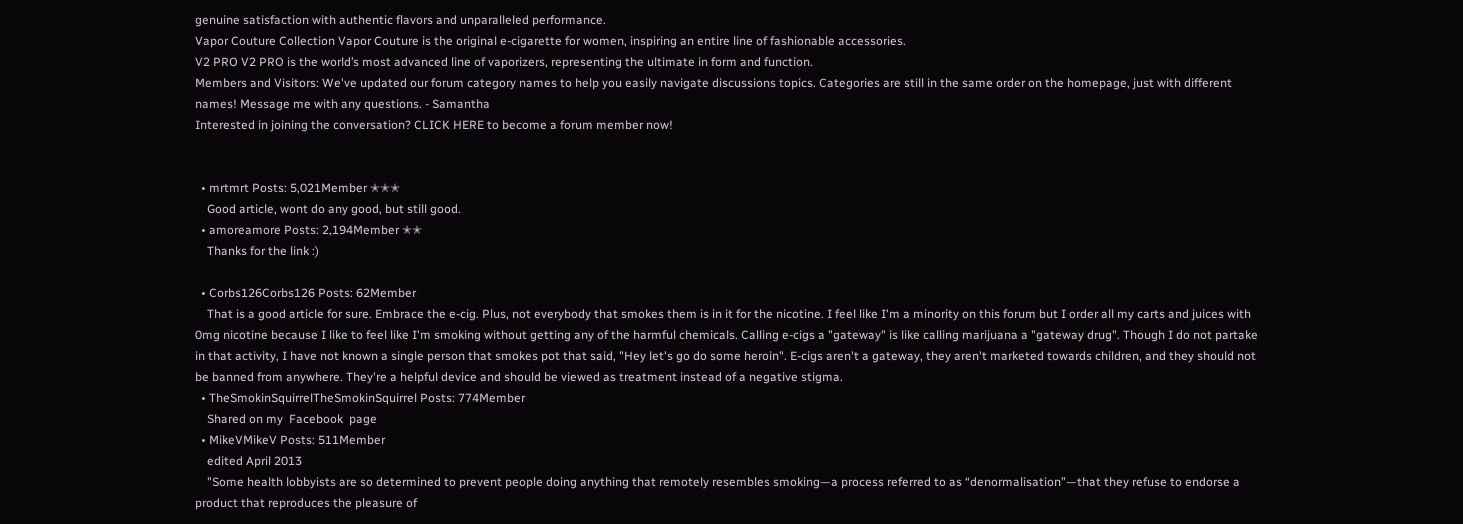genuine satisfaction with authentic flavors and unparalleled performance.
Vapor Couture Collection Vapor Couture is the original e-cigarette for women, inspiring an entire line of fashionable accessories.
V2 PRO V2 PRO is the world’s most advanced line of vaporizers, representing the ultimate in form and function.
Members and Visitors: We've updated our forum category names to help you easily navigate discussions topics. Categories are still in the same order on the homepage, just with different names! Message me with any questions. - Samantha
Interested in joining the conversation? CLICK HERE to become a forum member now!


  • mrtmrt Posts: 5,021Member ✭✭✭
    Good article, wont do any good, but still good.
  • amoreamore Posts: 2,194Member ✭✭
    Thanks for the link :)

  • Corbs126Corbs126 Posts: 62Member
    That is a good article for sure. Embrace the e-cig. Plus, not everybody that smokes them is in it for the nicotine. I feel like I'm a minority on this forum but I order all my carts and juices with 0mg nicotine because I like to feel like I'm smoking without getting any of the harmful chemicals. Calling e-cigs a "gateway" is like calling marijuana a "gateway drug". Though I do not partake in that activity, I have not known a single person that smokes pot that said, "Hey let's go do some heroin". E-cigs aren't a gateway, they aren't marketed towards children, and they should not be banned from anywhere. They're a helpful device and should be viewed as treatment instead of a negative stigma.
  • TheSmokinSquirrelTheSmokinSquirrel Posts: 774Member
    Shared on my  Facebook  page
  • MikeVMikeV Posts: 511Member
    edited April 2013
    "Some health lobbyists are so determined to prevent people doing anything that remotely resembles smoking—a process referred to as “denormalisation”—that they refuse to endorse a product that reproduces the pleasure of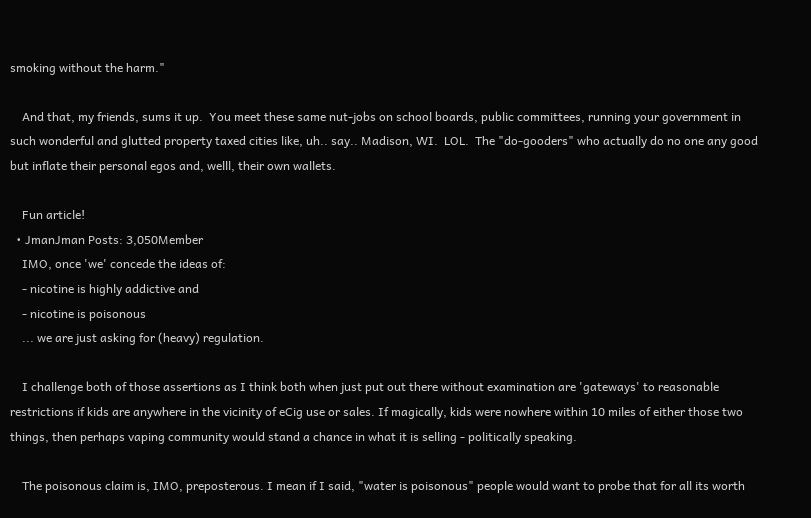smoking without the harm."

    And that, my friends, sums it up.  You meet these same nut-jobs on school boards, public committees, running your government in such wonderful and glutted property taxed cities like, uh.. say.. Madison, WI.  LOL.  The "do-gooders" who actually do no one any good but inflate their personal egos and, welll, their own wallets.

    Fun article!
  • JmanJman Posts: 3,050Member
    IMO, once 'we' concede the ideas of:
    - nicotine is highly addictive and
    - nicotine is poisonous
    ... we are just asking for (heavy) regulation.

    I challenge both of those assertions as I think both when just put out there without examination are 'gateways' to reasonable restrictions if kids are anywhere in the vicinity of eCig use or sales. If magically, kids were nowhere within 10 miles of either those two things, then perhaps vaping community would stand a chance in what it is selling - politically speaking.

    The poisonous claim is, IMO, preposterous. I mean if I said, "water is poisonous" people would want to probe that for all its worth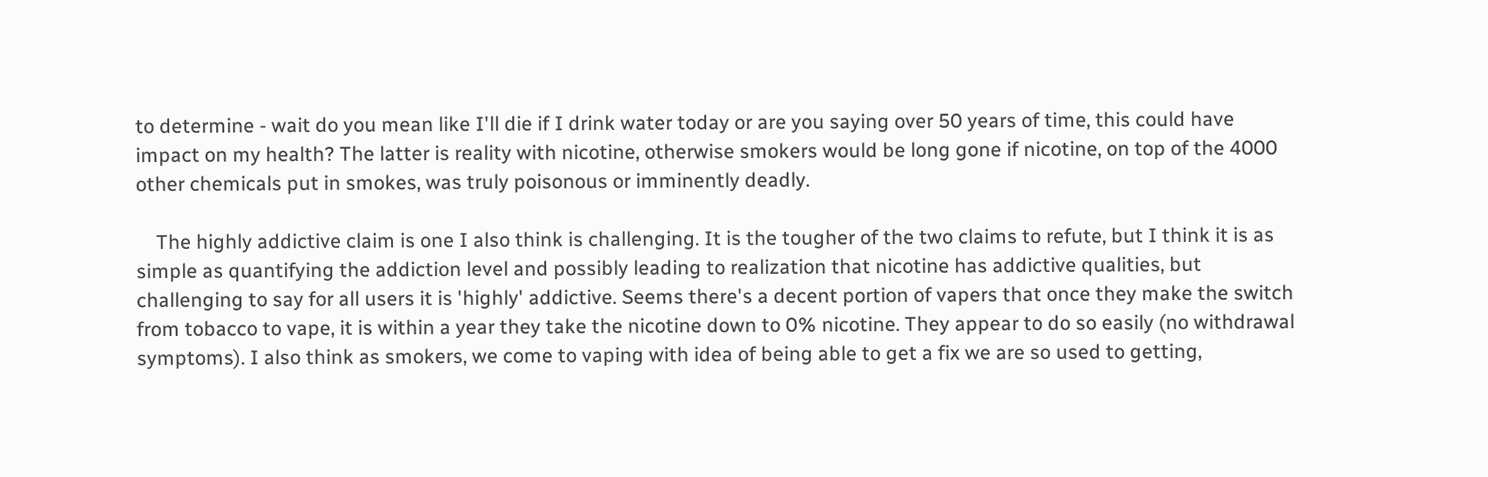to determine - wait do you mean like I'll die if I drink water today or are you saying over 50 years of time, this could have impact on my health? The latter is reality with nicotine, otherwise smokers would be long gone if nicotine, on top of the 4000 other chemicals put in smokes, was truly poisonous or imminently deadly.

    The highly addictive claim is one I also think is challenging. It is the tougher of the two claims to refute, but I think it is as simple as quantifying the addiction level and possibly leading to realization that nicotine has addictive qualities, but challenging to say for all users it is 'highly' addictive. Seems there's a decent portion of vapers that once they make the switch from tobacco to vape, it is within a year they take the nicotine down to 0% nicotine. They appear to do so easily (no withdrawal symptoms). I also think as smokers, we come to vaping with idea of being able to get a fix we are so used to getting,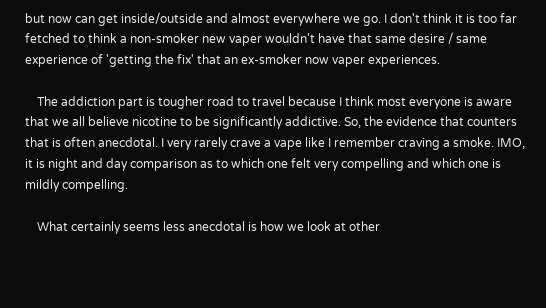but now can get inside/outside and almost everywhere we go. I don't think it is too far fetched to think a non-smoker new vaper wouldn't have that same desire / same experience of 'getting the fix' that an ex-smoker now vaper experiences.

    The addiction part is tougher road to travel because I think most everyone is aware that we all believe nicotine to be significantly addictive. So, the evidence that counters that is often anecdotal. I very rarely crave a vape like I remember craving a smoke. IMO, it is night and day comparison as to which one felt very compelling and which one is mildly compelling.

    What certainly seems less anecdotal is how we look at other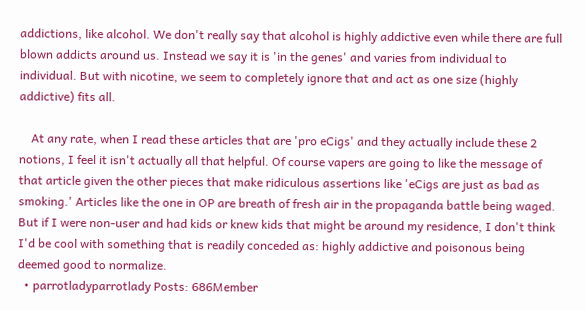addictions, like alcohol. We don't really say that alcohol is highly addictive even while there are full blown addicts around us. Instead we say it is 'in the genes' and varies from individual to individual. But with nicotine, we seem to completely ignore that and act as one size (highly addictive) fits all.

    At any rate, when I read these articles that are 'pro eCigs' and they actually include these 2 notions, I feel it isn't actually all that helpful. Of course vapers are going to like the message of that article given the other pieces that make ridiculous assertions like 'eCigs are just as bad as smoking.' Articles like the one in OP are breath of fresh air in the propaganda battle being waged. But if I were non-user and had kids or knew kids that might be around my residence, I don't think I'd be cool with something that is readily conceded as: highly addictive and poisonous being deemed good to normalize.
  • parrotladyparrotlady Posts: 686Member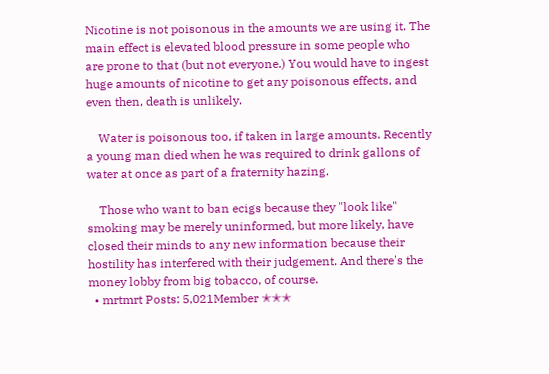Nicotine is not poisonous in the amounts we are using it. The main effect is elevated blood pressure in some people who are prone to that (but not everyone.) You would have to ingest huge amounts of nicotine to get any poisonous effects, and even then, death is unlikely.

    Water is poisonous too, if taken in large amounts. Recently a young man died when he was required to drink gallons of water at once as part of a fraternity hazing.

    Those who want to ban ecigs because they "look like" smoking may be merely uninformed, but more likely, have closed their minds to any new information because their hostility has interfered with their judgement. And there's the money lobby from big tobacco, of course.
  • mrtmrt Posts: 5,021Member ✭✭✭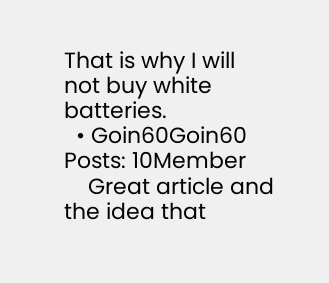That is why I will not buy white batteries.
  • Goin60Goin60 Posts: 10Member
    Great article and the idea that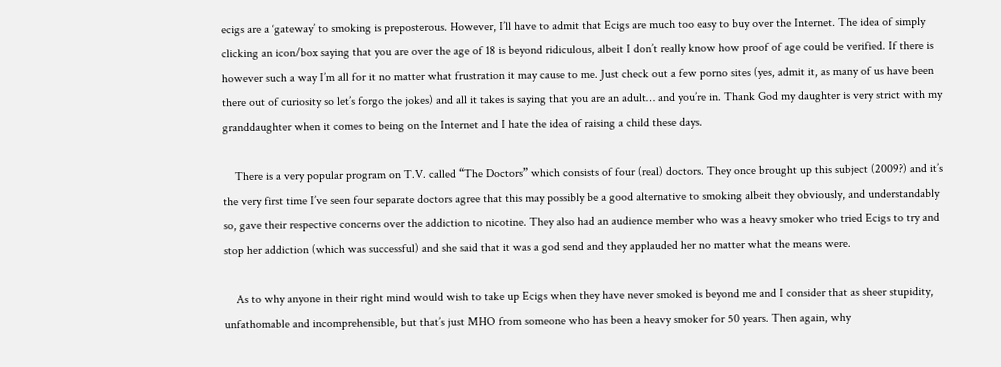ecigs are a ‘gateway’ to smoking is preposterous. However, I’ll have to admit that Ecigs are much too easy to buy over the Internet. The idea of simply clicking an icon/box saying that you are over the age of 18 is beyond ridiculous, albeit I don’t really know how proof of age could be verified. If there is however such a way I’m all for it no matter what frustration it may cause to me. Just check out a few porno sites (yes, admit it, as many of us have been there out of curiosity so let’s forgo the jokes) and all it takes is saying that you are an adult… and you’re in. Thank God my daughter is very strict with my granddaughter when it comes to being on the Internet and I hate the idea of raising a child these days.

    There is a very popular program on T.V. called “The Doctors” which consists of four (real) doctors. They once brought up this subject (2009?) and it’s the very first time I’ve seen four separate doctors agree that this may possibly be a good alternative to smoking albeit they obviously, and understandably so, gave their respective concerns over the addiction to nicotine. They also had an audience member who was a heavy smoker who tried Ecigs to try and stop her addiction (which was successful) and she said that it was a god send and they applauded her no matter what the means were.

    As to why anyone in their right mind would wish to take up Ecigs when they have never smoked is beyond me and I consider that as sheer stupidity, unfathomable and incomprehensible, but that’s just MHO from someone who has been a heavy smoker for 50 years. Then again, why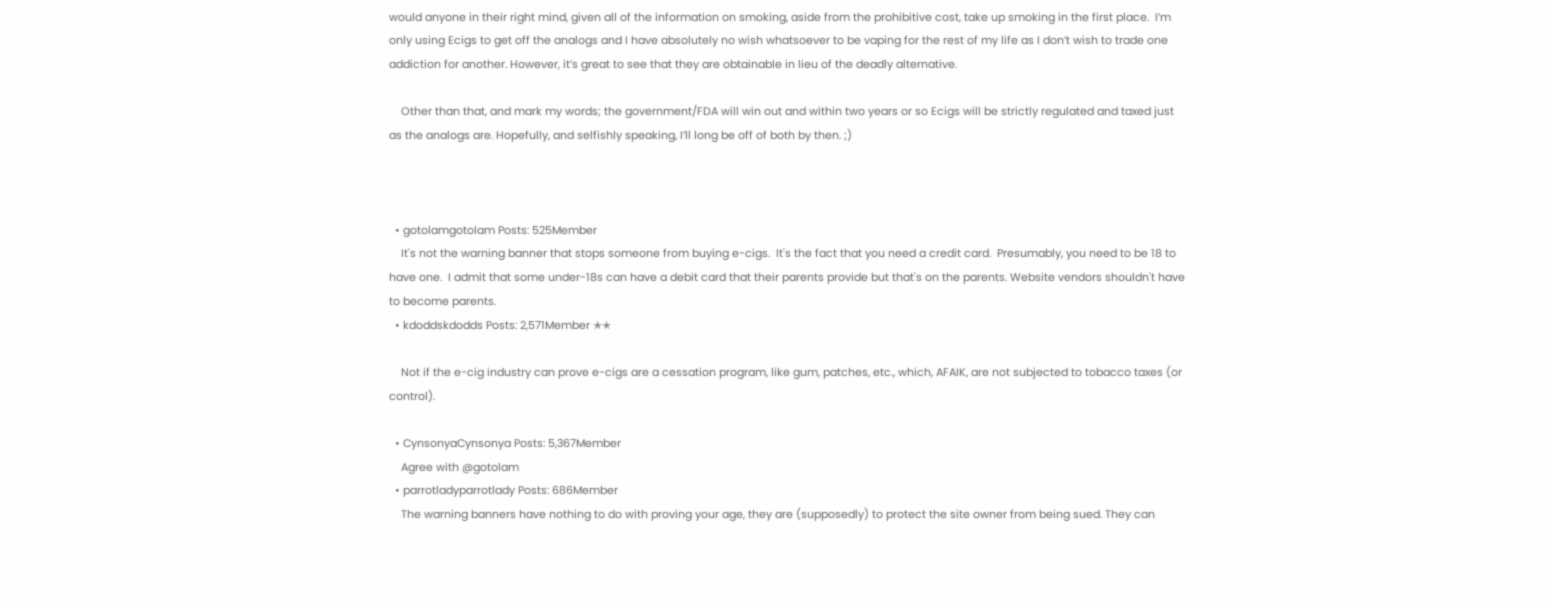would anyone in their right mind, given all of the information on smoking, aside from the prohibitive cost, take up smoking in the first place.  I’m only using Ecigs to get off the analogs and I have absolutely no wish whatsoever to be vaping for the rest of my life as I don’t wish to trade one addiction for another. However, it’s great to see that they are obtainable in lieu of the deadly alternative.

    Other than that, and mark my words; the government/FDA will win out and within two years or so Ecigs will be strictly regulated and taxed just as the analogs are. Hopefully, and selfishly speaking, I’ll long be off of both by then. ;)



  • gotolamgotolam Posts: 525Member
    It's not the warning banner that stops someone from buying e-cigs.  It's the fact that you need a credit card.  Presumably, you need to be 18 to have one.  I admit that some under-18s can have a debit card that their parents provide but that's on the parents. Website vendors shouldn't have to become parents.
  • kdoddskdodds Posts: 2,571Member ✭✭

    Not if the e-cig industry can prove e-cigs are a cessation program, like gum, patches, etc., which, AFAIK, are not subjected to tobacco taxes (or control).

  • CynsonyaCynsonya Posts: 5,367Member
    Agree with @gotolam
  • parrotladyparrotlady Posts: 686Member
    The warning banners have nothing to do with proving your age, they are (supposedly) to protect the site owner from being sued. They can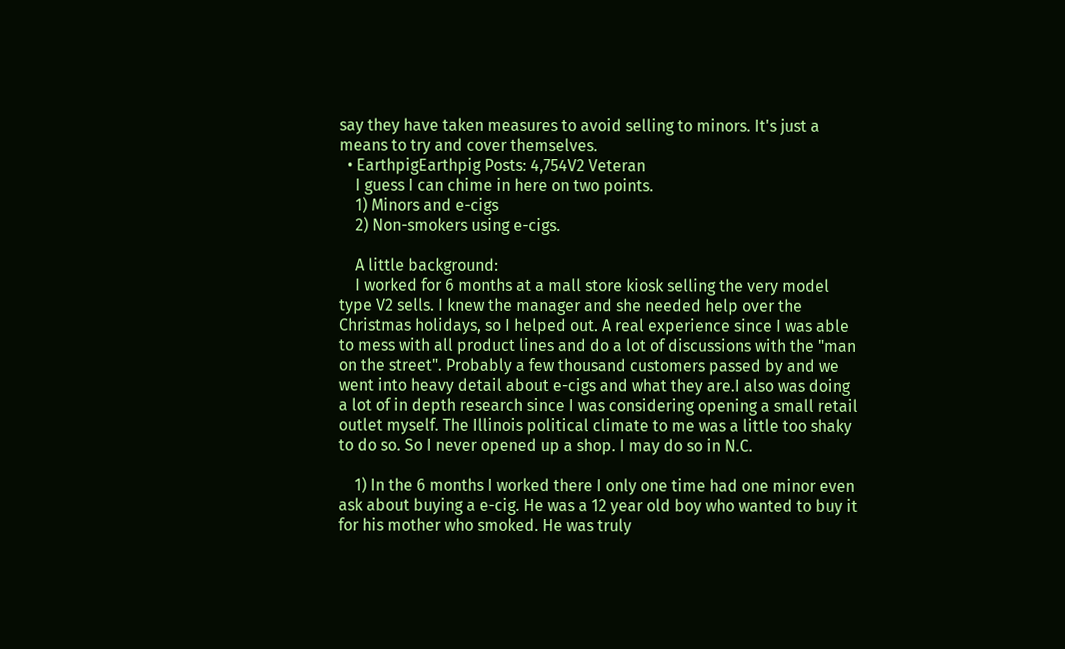say they have taken measures to avoid selling to minors. It's just a means to try and cover themselves.
  • EarthpigEarthpig Posts: 4,754V2 Veteran
    I guess I can chime in here on two points.
    1) Minors and e-cigs
    2) Non-smokers using e-cigs.

    A little background:
    I worked for 6 months at a mall store kiosk selling the very model type V2 sells. I knew the manager and she needed help over the Christmas holidays, so I helped out. A real experience since I was able to mess with all product lines and do a lot of discussions with the "man on the street". Probably a few thousand customers passed by and we went into heavy detail about e-cigs and what they are.I also was doing a lot of in depth research since I was considering opening a small retail outlet myself. The Illinois political climate to me was a little too shaky to do so. So I never opened up a shop. I may do so in N.C.

    1) In the 6 months I worked there I only one time had one minor even ask about buying a e-cig. He was a 12 year old boy who wanted to buy it for his mother who smoked. He was truly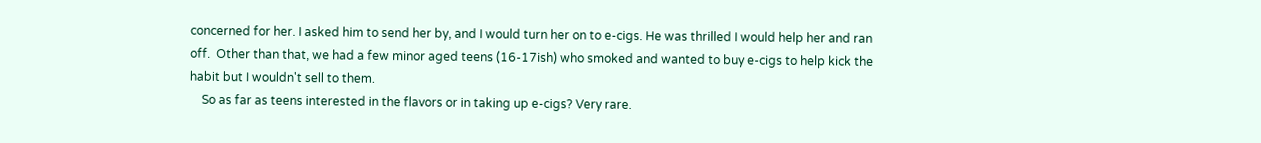concerned for her. I asked him to send her by, and I would turn her on to e-cigs. He was thrilled I would help her and ran off.  Other than that, we had a few minor aged teens (16-17ish) who smoked and wanted to buy e-cigs to help kick the habit but I wouldn't sell to them.
    So as far as teens interested in the flavors or in taking up e-cigs? Very rare.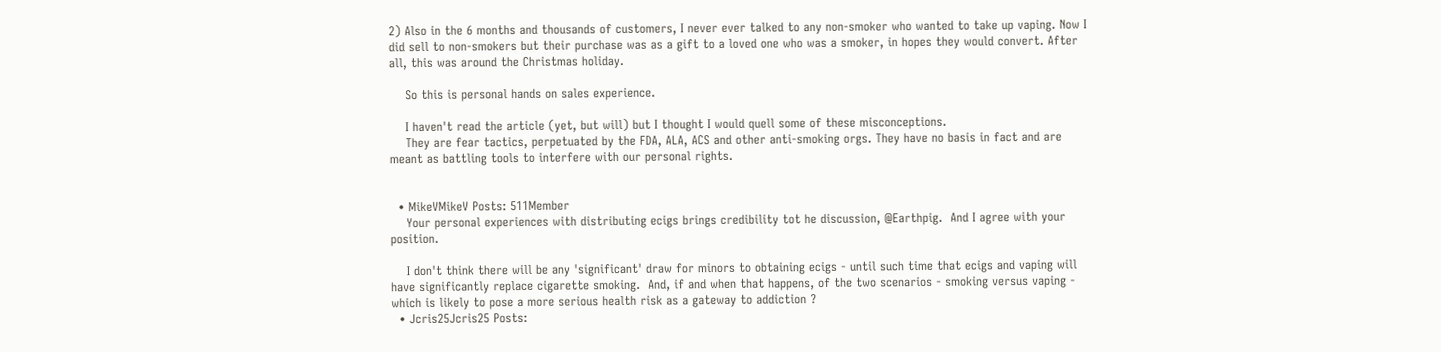2) Also in the 6 months and thousands of customers, I never ever talked to any non-smoker who wanted to take up vaping. Now I did sell to non-smokers but their purchase was as a gift to a loved one who was a smoker, in hopes they would convert. After all, this was around the Christmas holiday.

    So this is personal hands on sales experience.

    I haven't read the article (yet, but will) but I thought I would quell some of these misconceptions.
    They are fear tactics, perpetuated by the FDA, ALA, ACS and other anti-smoking orgs. They have no basis in fact and are meant as battling tools to interfere with our personal rights.


  • MikeVMikeV Posts: 511Member
    Your personal experiences with distributing ecigs brings credibility tot he discussion, @Earthpig.  And I agree with your position.

    I don't think there will be any 'significant' draw for minors to obtaining ecigs - until such time that ecigs and vaping will have significantly replace cigarette smoking.  And, if and when that happens, of the two scenarios - smoking versus vaping - which is likely to pose a more serious health risk as a gateway to addiction ?
  • Jcris25Jcris25 Posts: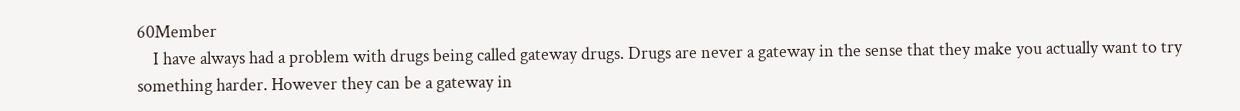60Member
    I have always had a problem with drugs being called gateway drugs. Drugs are never a gateway in the sense that they make you actually want to try something harder. However they can be a gateway in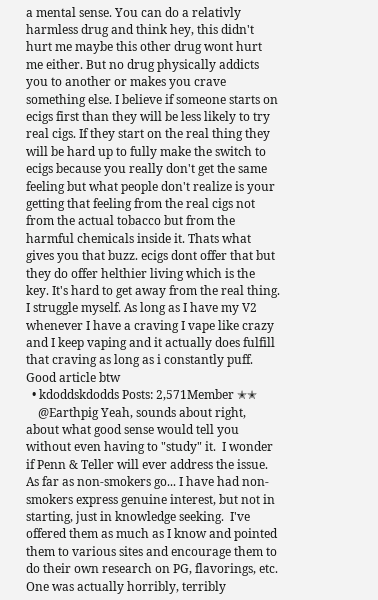a mental sense. You can do a relativly harmless drug and think hey, this didn't hurt me maybe this other drug wont hurt me either. But no drug physically addicts you to another or makes you crave something else. I believe if someone starts on ecigs first than they will be less likely to try real cigs. If they start on the real thing they will be hard up to fully make the switch to ecigs because you really don't get the same feeling but what people don't realize is your getting that feeling from the real cigs not from the actual tobacco but from the harmful chemicals inside it. Thats what gives you that buzz. ecigs dont offer that but they do offer helthier living which is the key. It's hard to get away from the real thing. I struggle myself. As long as I have my V2 whenever I have a craving I vape like crazy and I keep vaping and it actually does fulfill that craving as long as i constantly puff. Good article btw
  • kdoddskdodds Posts: 2,571Member ✭✭
    @Earthpig Yeah, sounds about right, about what good sense would tell you without even having to "study" it.  I wonder if Penn & Teller will ever address the issue.  As far as non-smokers go... I have had non-smokers express genuine interest, but not in starting, just in knowledge seeking.  I've offered them as much as I know and pointed them to various sites and encourage them to do their own research on PG, flavorings, etc.  One was actually horribly, terribly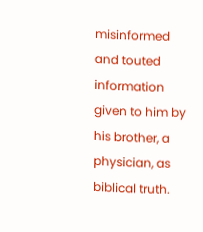misinformed and touted information given to him by his brother, a physician, as biblical truth.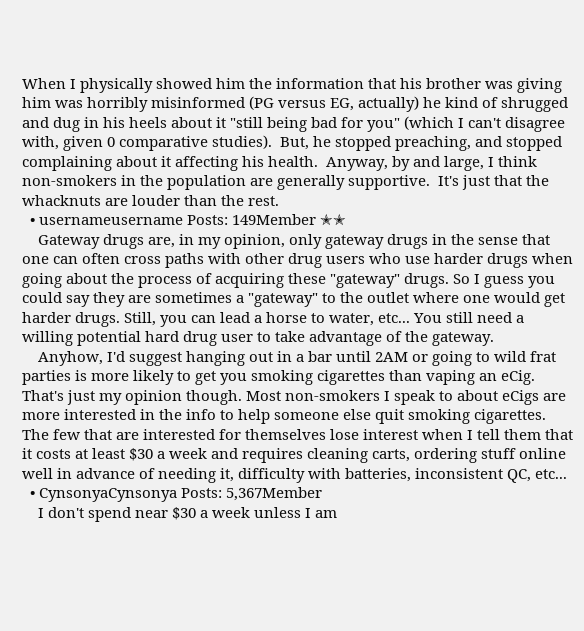When I physically showed him the information that his brother was giving him was horribly misinformed (PG versus EG, actually) he kind of shrugged and dug in his heels about it "still being bad for you" (which I can't disagree with, given 0 comparative studies).  But, he stopped preaching, and stopped complaining about it affecting his health.  Anyway, by and large, I think non-smokers in the population are generally supportive.  It's just that the whacknuts are louder than the rest.
  • usernameusername Posts: 149Member ✭✭
    Gateway drugs are, in my opinion, only gateway drugs in the sense that one can often cross paths with other drug users who use harder drugs when going about the process of acquiring these "gateway" drugs. So I guess you could say they are sometimes a "gateway" to the outlet where one would get harder drugs. Still, you can lead a horse to water, etc... You still need a willing potential hard drug user to take advantage of the gateway.
    Anyhow, I'd suggest hanging out in a bar until 2AM or going to wild frat parties is more likely to get you smoking cigarettes than vaping an eCig. That's just my opinion though. Most non-smokers I speak to about eCigs are more interested in the info to help someone else quit smoking cigarettes. The few that are interested for themselves lose interest when I tell them that it costs at least $30 a week and requires cleaning carts, ordering stuff online well in advance of needing it, difficulty with batteries, inconsistent QC, etc...
  • CynsonyaCynsonya Posts: 5,367Member
    I don't spend near $30 a week unless I am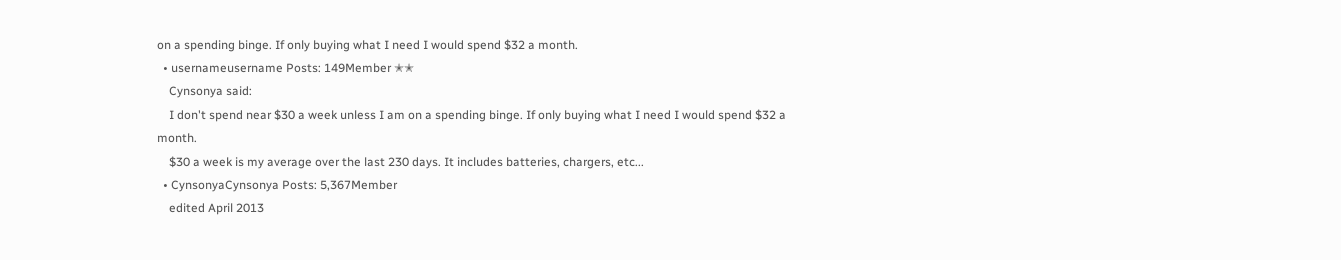on a spending binge. If only buying what I need I would spend $32 a month.
  • usernameusername Posts: 149Member ✭✭
    Cynsonya said:
    I don't spend near $30 a week unless I am on a spending binge. If only buying what I need I would spend $32 a month.
    $30 a week is my average over the last 230 days. It includes batteries, chargers, etc...
  • CynsonyaCynsonya Posts: 5,367Member
    edited April 2013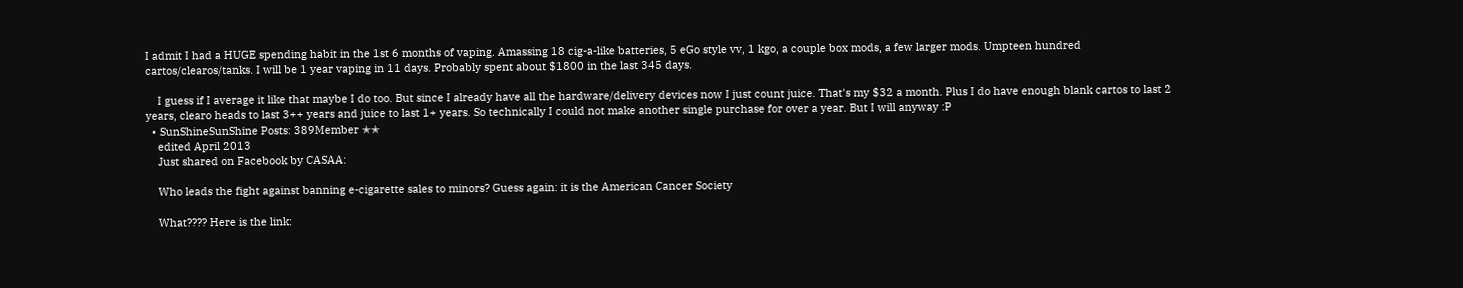I admit I had a HUGE spending habit in the 1st 6 months of vaping. Amassing 18 cig-a-like batteries, 5 eGo style vv, 1 kgo, a couple box mods, a few larger mods. Umpteen hundred cartos/clearos/tanks. I will be 1 year vaping in 11 days. Probably spent about $1800 in the last 345 days.

    I guess if I average it like that maybe I do too. But since I already have all the hardware/delivery devices now I just count juice. That's my $32 a month. Plus I do have enough blank cartos to last 2 years, clearo heads to last 3++ years and juice to last 1+ years. So technically I could not make another single purchase for over a year. But I will anyway :P
  • SunShineSunShine Posts: 389Member ✭✭
    edited April 2013
    Just shared on Facebook by CASAA:

    Who leads the fight against banning e-cigarette sales to minors? Guess again: it is the American Cancer Society

    What???? Here is the link: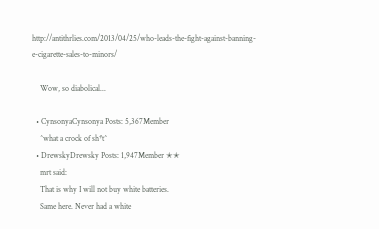http://antithrlies.com/2013/04/25/who-leads-the-fight-against-banning-e-cigarette-sales-to-minors/

    Wow, so diabolical...

  • CynsonyaCynsonya Posts: 5,367Member
    ^what a crock of sh*t^
  • DrewskyDrewsky Posts: 1,947Member ✭✭
    mrt said:
    That is why I will not buy white batteries.
    Same here. Never had a white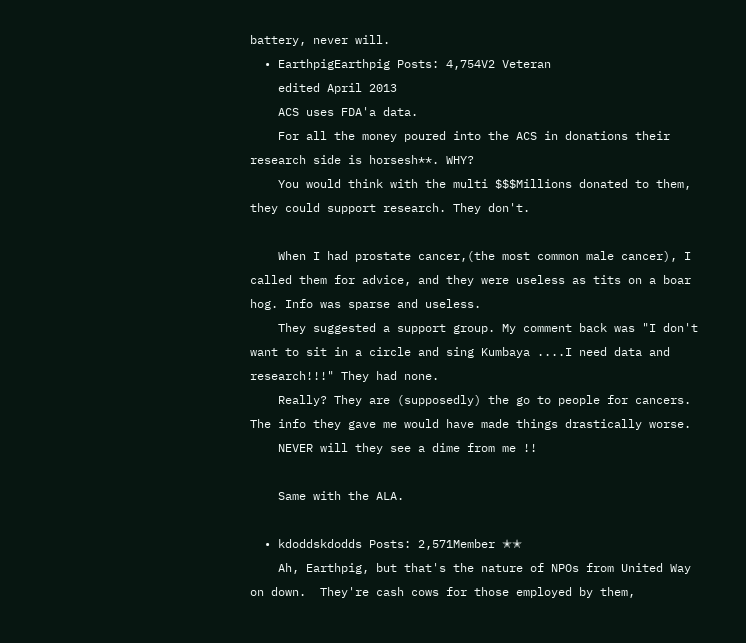battery, never will.
  • EarthpigEarthpig Posts: 4,754V2 Veteran
    edited April 2013
    ACS uses FDA'a data.
    For all the money poured into the ACS in donations their research side is horsesh**. WHY?
    You would think with the multi $$$Millions donated to them, they could support research. They don't.

    When I had prostate cancer,(the most common male cancer), I called them for advice, and they were useless as tits on a boar hog. Info was sparse and useless.
    They suggested a support group. My comment back was "I don't want to sit in a circle and sing Kumbaya ....I need data and research!!!" They had none.
    Really? They are (supposedly) the go to people for cancers. The info they gave me would have made things drastically worse.
    NEVER will they see a dime from me !!

    Same with the ALA.

  • kdoddskdodds Posts: 2,571Member ✭✭
    Ah, Earthpig, but that's the nature of NPOs from United Way on down.  They're cash cows for those employed by them,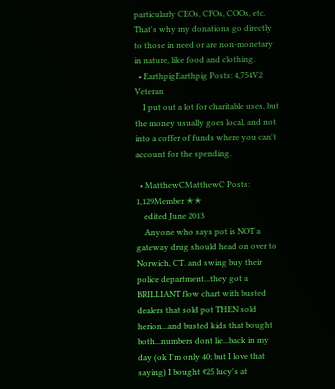particularly CEOs, CFOs, COOs, etc.  That's why my donations go directly to those in need or are non-monetary in nature, like food and clothing.
  • EarthpigEarthpig Posts: 4,754V2 Veteran
    I put out a lot for charitable uses, but the money usually goes local, and not into a coffer of funds where you can't account for the spending.

  • MatthewCMatthewC Posts: 1,129Member ✭✭
    edited June 2013
    Anyone who says pot is NOT a gateway drug should head on over to Norwich, CT. and swing buy their police department...they got a BRILLIANT flow chart with busted dealers that sold pot THEN sold herion...and busted kids that bought both...numbers dont lie...back in my day (ok I'm only 40; but I love that saying) I bought ¢25 lucy's at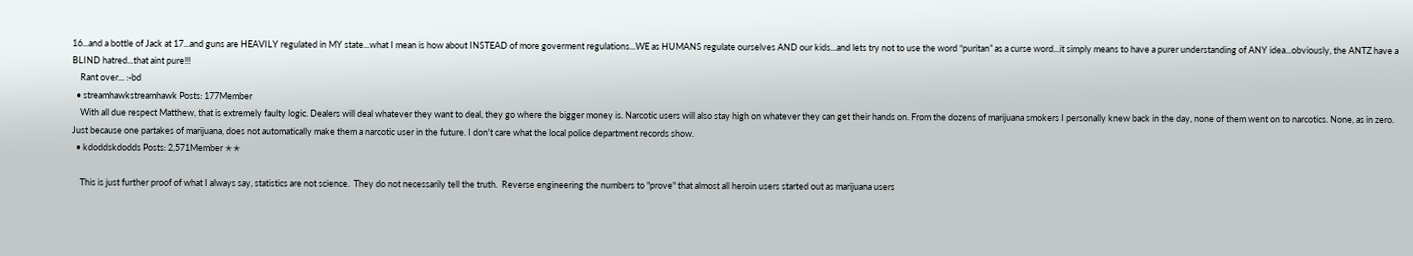16...and a bottle of Jack at 17...and guns are HEAVILY regulated in MY state...what I mean is how about INSTEAD of more goverment regulations...WE as HUMANS regulate ourselves AND our kids...and lets try not to use the word “puritan” as a curse word...it simply means to have a purer understanding of ANY idea...obviously, the ANTZ have a BLIND hatred...that aint pure!!!
    Rant over... :-bd
  • streamhawkstreamhawk Posts: 177Member
    With all due respect Matthew, that is extremely faulty logic. Dealers will deal whatever they want to deal, they go where the bigger money is. Narcotic users will also stay high on whatever they can get their hands on. From the dozens of marijuana smokers I personally knew back in the day, none of them went on to narcotics. None, as in zero. Just because one partakes of marijuana, does not automatically make them a narcotic user in the future. I don't care what the local police department records show.
  • kdoddskdodds Posts: 2,571Member ✭✭

    This is just further proof of what I always say, statistics are not science.  They do not necessarily tell the truth.  Reverse engineering the numbers to "prove" that almost all heroin users started out as marijuana users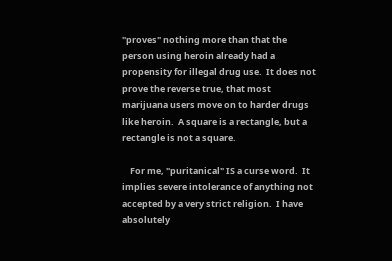"proves" nothing more than that the person using heroin already had a propensity for illegal drug use.  It does not prove the reverse true, that most marijuana users move on to harder drugs like heroin.  A square is a rectangle, but a rectangle is not a square.

    For me, "puritanical" IS a curse word.  It implies severe intolerance of anything not accepted by a very strict religion.  I have absolutely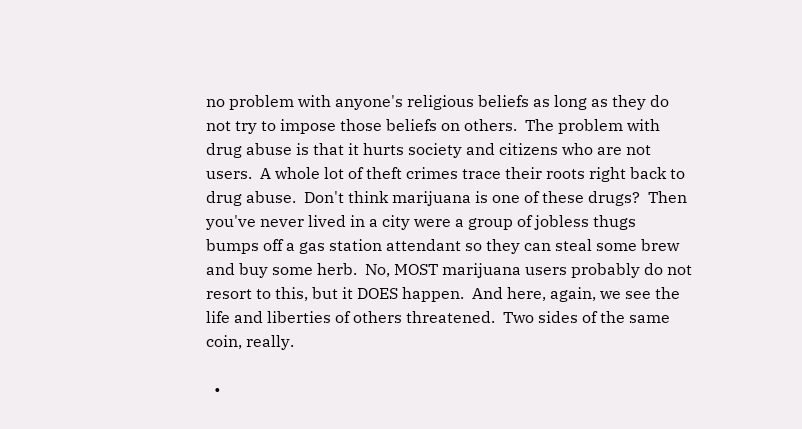no problem with anyone's religious beliefs as long as they do not try to impose those beliefs on others.  The problem with drug abuse is that it hurts society and citizens who are not users.  A whole lot of theft crimes trace their roots right back to drug abuse.  Don't think marijuana is one of these drugs?  Then you've never lived in a city were a group of jobless thugs bumps off a gas station attendant so they can steal some brew and buy some herb.  No, MOST marijuana users probably do not resort to this, but it DOES happen.  And here, again, we see the life and liberties of others threatened.  Two sides of the same coin, really.

  •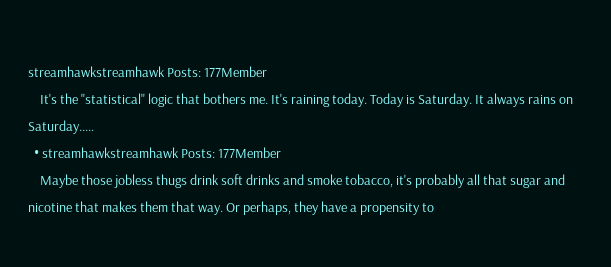streamhawkstreamhawk Posts: 177Member
    It's the "statistical" logic that bothers me. It's raining today. Today is Saturday. It always rains on Saturday.....
  • streamhawkstreamhawk Posts: 177Member
    Maybe those jobless thugs drink soft drinks and smoke tobacco, it's probably all that sugar and nicotine that makes them that way. Or perhaps, they have a propensity to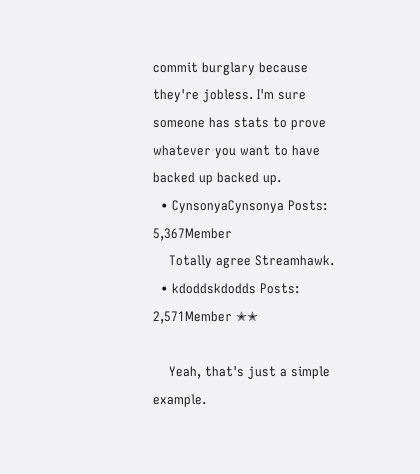commit burglary because they're jobless. I'm sure someone has stats to prove whatever you want to have backed up backed up.
  • CynsonyaCynsonya Posts: 5,367Member
    Totally agree Streamhawk.
  • kdoddskdodds Posts: 2,571Member ✭✭

    Yeah, that's just a simple example.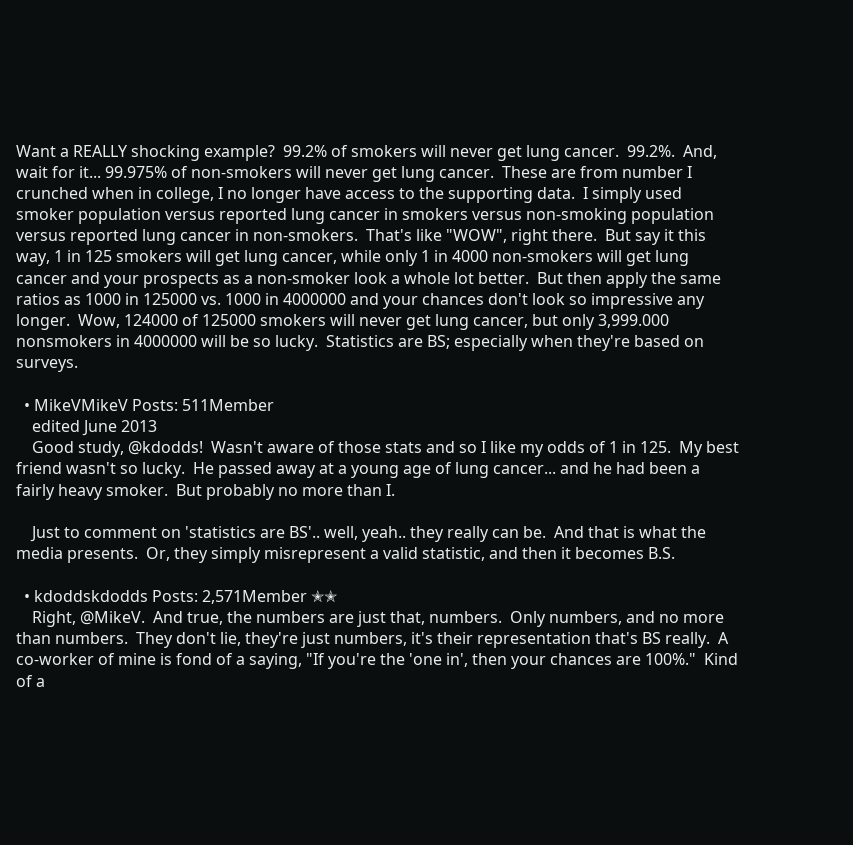Want a REALLY shocking example?  99.2% of smokers will never get lung cancer.  99.2%.  And, wait for it... 99.975% of non-smokers will never get lung cancer.  These are from number I crunched when in college, I no longer have access to the supporting data.  I simply used smoker population versus reported lung cancer in smokers versus non-smoking population versus reported lung cancer in non-smokers.  That's like "WOW", right there.  But say it this way, 1 in 125 smokers will get lung cancer, while only 1 in 4000 non-smokers will get lung cancer and your prospects as a non-smoker look a whole lot better.  But then apply the same ratios as 1000 in 125000 vs. 1000 in 4000000 and your chances don't look so impressive any longer.  Wow, 124000 of 125000 smokers will never get lung cancer, but only 3,999.000 nonsmokers in 4000000 will be so lucky.  Statistics are BS; especially when they're based on surveys.

  • MikeVMikeV Posts: 511Member
    edited June 2013
    Good study, @kdodds!  Wasn't aware of those stats and so I like my odds of 1 in 125.  My best friend wasn't so lucky.  He passed away at a young age of lung cancer... and he had been a fairly heavy smoker.  But probably no more than I.

    Just to comment on 'statistics are BS'.. well, yeah.. they really can be.  And that is what the media presents.  Or, they simply misrepresent a valid statistic, and then it becomes B.S.

  • kdoddskdodds Posts: 2,571Member ✭✭
    Right, @MikeV.  And true, the numbers are just that, numbers.  Only numbers, and no more than numbers.  They don't lie, they're just numbers, it's their representation that's BS really.  A co-worker of mine is fond of a saying, "If you're the 'one in', then your chances are 100%."  Kind of a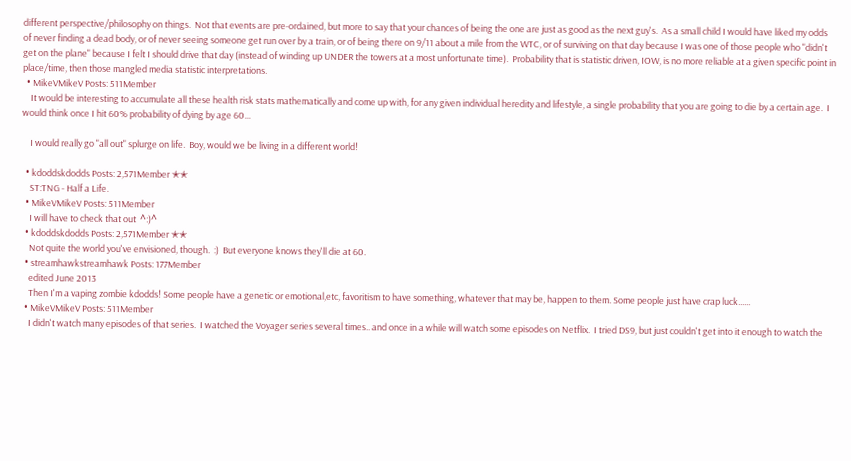different perspective/philosophy on things.  Not that events are pre-ordained, but more to say that your chances of being the one are just as good as the next guy's.  As a small child I would have liked my odds of never finding a dead body, or of never seeing someone get run over by a train, or of being there on 9/11 about a mile from the WTC, or of surviving on that day because I was one of those people who "didn't get on the plane" because I felt I should drive that day (instead of winding up UNDER the towers at a most unfortunate time).  Probability that is statistic driven, IOW, is no more reliable at a given specific point in place/time, then those mangled media statistic interpretations.
  • MikeVMikeV Posts: 511Member
    It would be interesting to accumulate all these health risk stats mathematically and come up with, for any given individual heredity and lifestyle, a single probability that you are going to die by a certain age.  I would think once I hit 60% probability of dying by age 60...

    I would really go "all out" splurge on life.  Boy, would we be living in a different world!

  • kdoddskdodds Posts: 2,571Member ✭✭
    ST:TNG - Half a Life.
  • MikeVMikeV Posts: 511Member
    I will have to check that out  ^:)^
  • kdoddskdodds Posts: 2,571Member ✭✭
    Not quite the world you've envisioned, though.  :)  But everyone knows they'll die at 60.
  • streamhawkstreamhawk Posts: 177Member
    edited June 2013
    Then I'm a vaping zombie kdodds! Some people have a genetic or emotional,etc, favoritism to have something, whatever that may be, happen to them. Some people just have crap luck......
  • MikeVMikeV Posts: 511Member
    I didn't watch many episodes of that series.  I watched the Voyager series several times.. and once in a while will watch some episodes on Netflix.  I tried DS9, but just couldn't get into it enough to watch the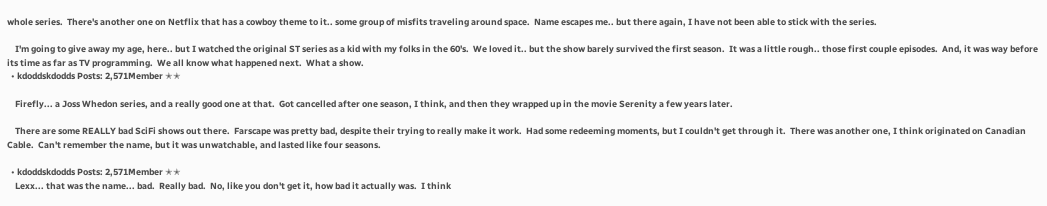whole series.  There's another one on Netflix that has a cowboy theme to it.. some group of misfits traveling around space.  Name escapes me.. but there again, I have not been able to stick with the series.

    I'm going to give away my age, here.. but I watched the original ST series as a kid with my folks in the 60's.  We loved it.. but the show barely survived the first season.  It was a little rough.. those first couple episodes.  And, it was way before its time as far as TV programming.  We all know what happened next.  What a show.
  • kdoddskdodds Posts: 2,571Member ✭✭

    Firefly... a Joss Whedon series, and a really good one at that.  Got cancelled after one season, I think, and then they wrapped up in the movie Serenity a few years later.

    There are some REALLY bad SciFi shows out there.  Farscape was pretty bad, despite their trying to really make it work.  Had some redeeming moments, but I couldn't get through it.  There was another one, I think originated on Canadian Cable.  Can't remember the name, but it was unwatchable, and lasted like four seasons.

  • kdoddskdodds Posts: 2,571Member ✭✭
    Lexx... that was the name... bad.  Really bad.  No, like you don't get it, how bad it actually was.  I think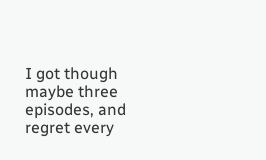I got though maybe three episodes, and regret every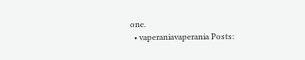one.
  • vaperaniavaperania Posts: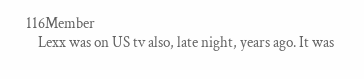116Member
    Lexx was on US tv also, late night, years ago. It was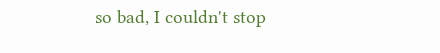so bad, I couldn't stop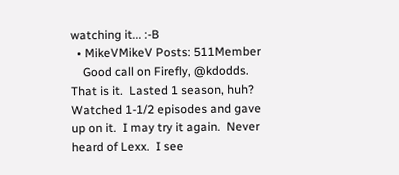watching it... :-B
  • MikeVMikeV Posts: 511Member
    Good call on Firefly, @kdodds.  That is it.  Lasted 1 season, huh? Watched 1-1/2 episodes and gave up on it.  I may try it again.  Never heard of Lexx.  I see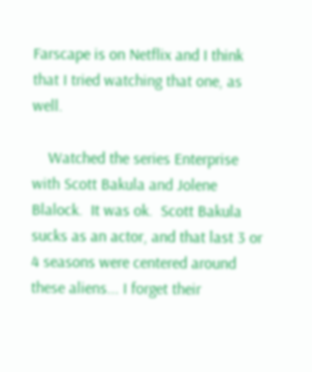Farscape is on Netflix and I think that I tried watching that one, as well.

    Watched the series Enterprise with Scott Bakula and Jolene Blalock.  It was ok.  Scott Bakula sucks as an actor, and that last 3 or 4 seasons were centered around these aliens... I forget their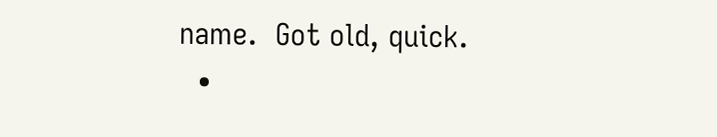name.  Got old, quick.
  •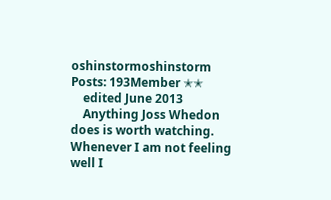oshinstormoshinstorm Posts: 193Member ✭✭
    edited June 2013
    Anything Joss Whedon does is worth watching. Whenever I am not feeling well I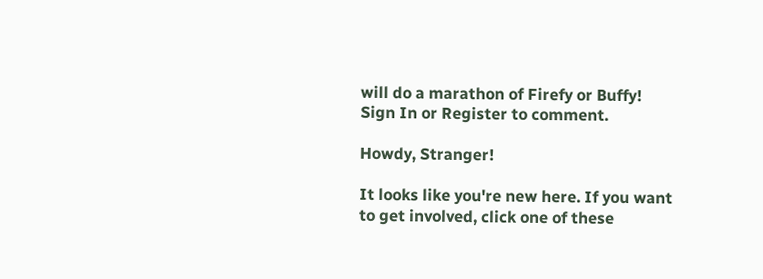will do a marathon of Firefy or Buffy!
Sign In or Register to comment.

Howdy, Stranger!

It looks like you're new here. If you want to get involved, click one of these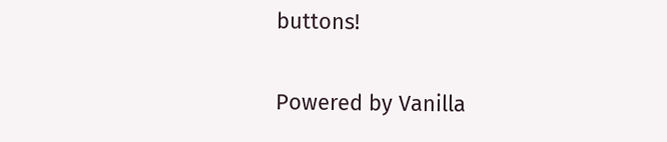buttons!

Powered by Vanilla